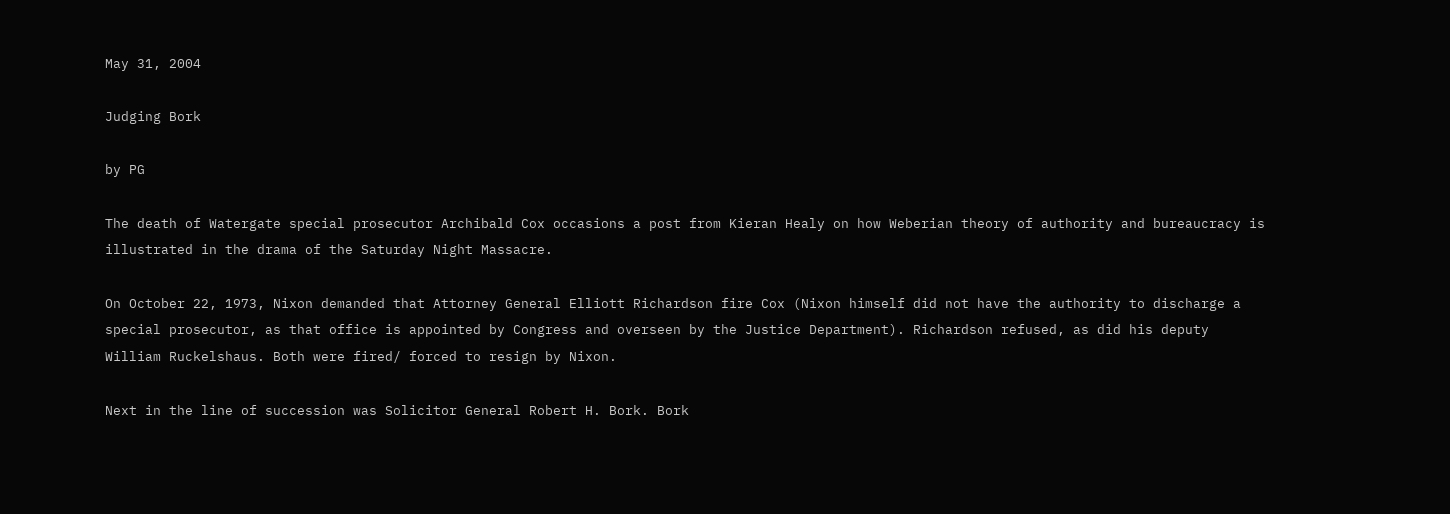May 31, 2004

Judging Bork

by PG

The death of Watergate special prosecutor Archibald Cox occasions a post from Kieran Healy on how Weberian theory of authority and bureaucracy is illustrated in the drama of the Saturday Night Massacre.

On October 22, 1973, Nixon demanded that Attorney General Elliott Richardson fire Cox (Nixon himself did not have the authority to discharge a special prosecutor, as that office is appointed by Congress and overseen by the Justice Department). Richardson refused, as did his deputy William Ruckelshaus. Both were fired/ forced to resign by Nixon.

Next in the line of succession was Solicitor General Robert H. Bork. Bork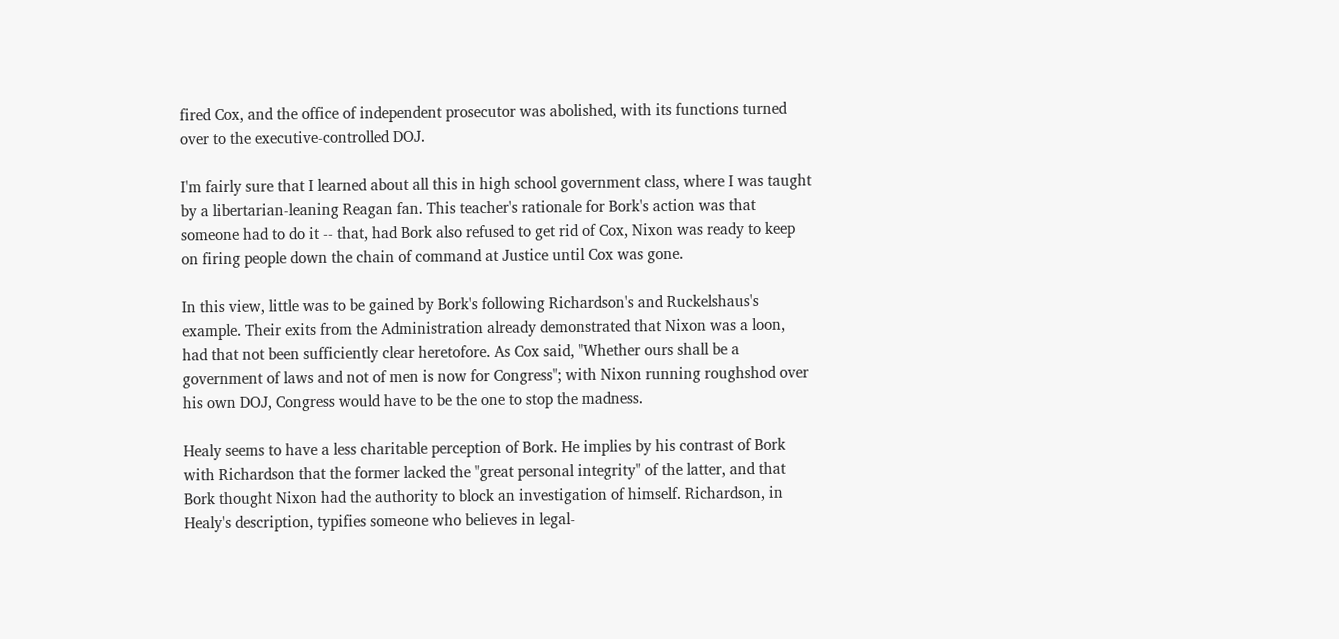fired Cox, and the office of independent prosecutor was abolished, with its functions turned over to the executive-controlled DOJ.

I'm fairly sure that I learned about all this in high school government class, where I was taught by a libertarian-leaning Reagan fan. This teacher's rationale for Bork's action was that someone had to do it -- that, had Bork also refused to get rid of Cox, Nixon was ready to keep on firing people down the chain of command at Justice until Cox was gone.

In this view, little was to be gained by Bork's following Richardson's and Ruckelshaus's example. Their exits from the Administration already demonstrated that Nixon was a loon, had that not been sufficiently clear heretofore. As Cox said, "Whether ours shall be a government of laws and not of men is now for Congress"; with Nixon running roughshod over his own DOJ, Congress would have to be the one to stop the madness.

Healy seems to have a less charitable perception of Bork. He implies by his contrast of Bork with Richardson that the former lacked the "great personal integrity" of the latter, and that Bork thought Nixon had the authority to block an investigation of himself. Richardson, in Healy's description, typifies someone who believes in legal-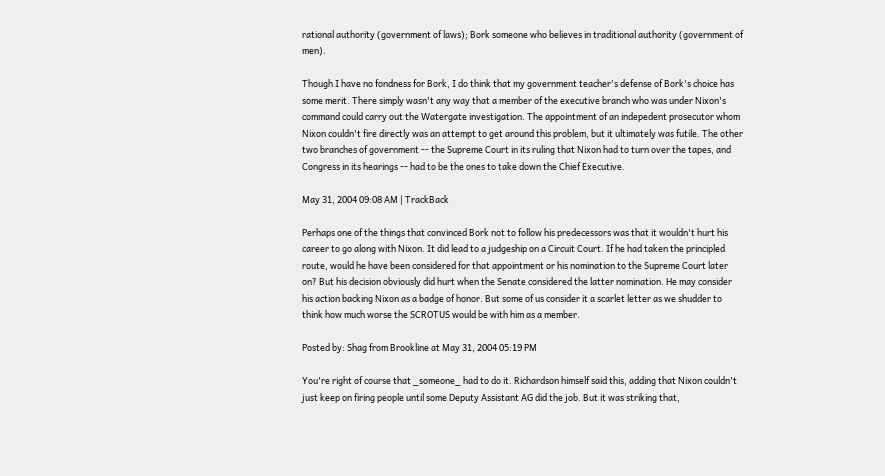rational authority (government of laws); Bork someone who believes in traditional authority (government of men).

Though I have no fondness for Bork, I do think that my government teacher's defense of Bork's choice has some merit. There simply wasn't any way that a member of the executive branch who was under Nixon's command could carry out the Watergate investigation. The appointment of an indepedent prosecutor whom Nixon couldn't fire directly was an attempt to get around this problem, but it ultimately was futile. The other two branches of government -- the Supreme Court in its ruling that Nixon had to turn over the tapes, and Congress in its hearings -- had to be the ones to take down the Chief Executive.

May 31, 2004 09:08 AM | TrackBack

Perhaps one of the things that convinced Bork not to follow his predecessors was that it wouldn't hurt his career to go along with Nixon. It did lead to a judgeship on a Circuit Court. If he had taken the principled route, would he have been considered for that appointment or his nomination to the Supreme Court later on? But his decision obviously did hurt when the Senate considered the latter nomination. He may consider his action backing Nixon as a badge of honor. But some of us consider it a scarlet letter as we shudder to think how much worse the SCROTUS would be with him as a member.

Posted by: Shag from Brookline at May 31, 2004 05:19 PM

You're right of course that _someone_ had to do it. Richardson himself said this, adding that Nixon couldn't just keep on firing people until some Deputy Assistant AG did the job. But it was striking that,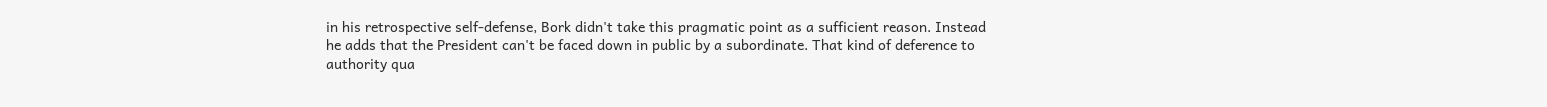in his retrospective self-defense, Bork didn't take this pragmatic point as a sufficient reason. Instead he adds that the President can't be faced down in public by a subordinate. That kind of deference to authority qua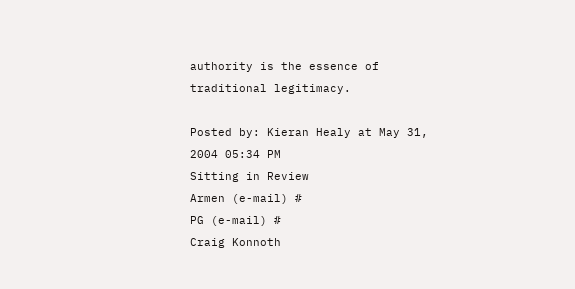authority is the essence of traditional legitimacy.

Posted by: Kieran Healy at May 31, 2004 05:34 PM
Sitting in Review
Armen (e-mail) #
PG (e-mail) #
Craig Konnoth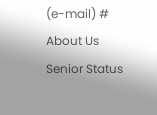(e-mail) #
About Us
Senior Status